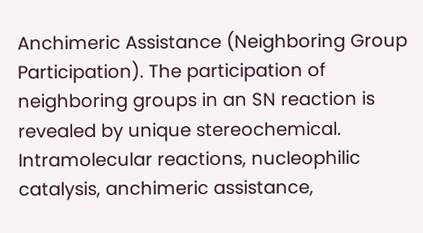Anchimeric Assistance (Neighboring Group Participation). The participation of neighboring groups in an SN reaction is revealed by unique stereochemical. Intramolecular reactions, nucleophilic catalysis, anchimeric assistance,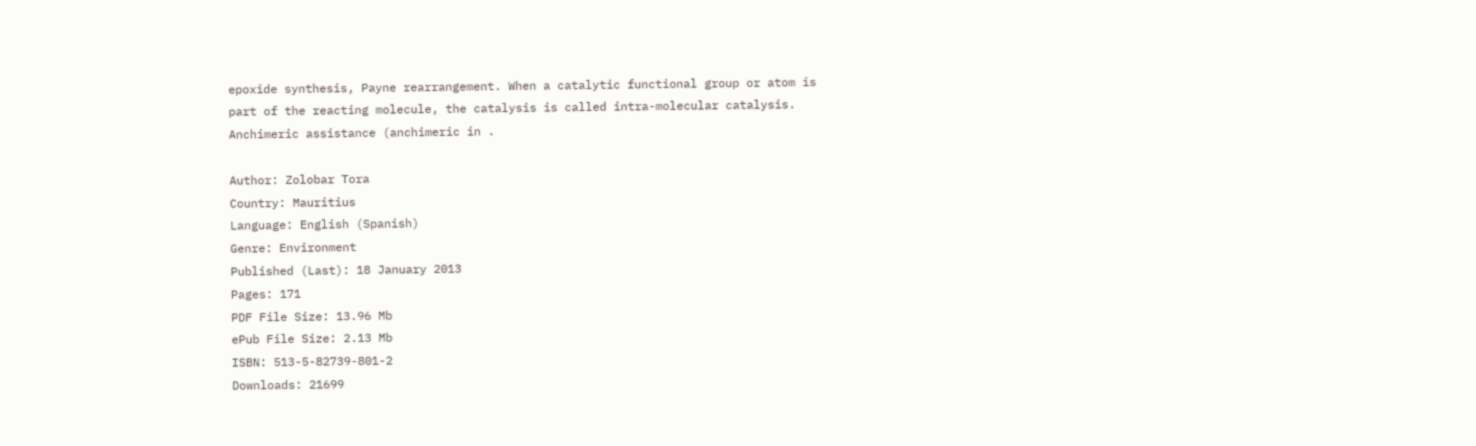epoxide synthesis, Payne rearrangement. When a catalytic functional group or atom is part of the reacting molecule, the catalysis is called intra-molecular catalysis. Anchimeric assistance (anchimeric in .

Author: Zolobar Tora
Country: Mauritius
Language: English (Spanish)
Genre: Environment
Published (Last): 18 January 2013
Pages: 171
PDF File Size: 13.96 Mb
ePub File Size: 2.13 Mb
ISBN: 513-5-82739-801-2
Downloads: 21699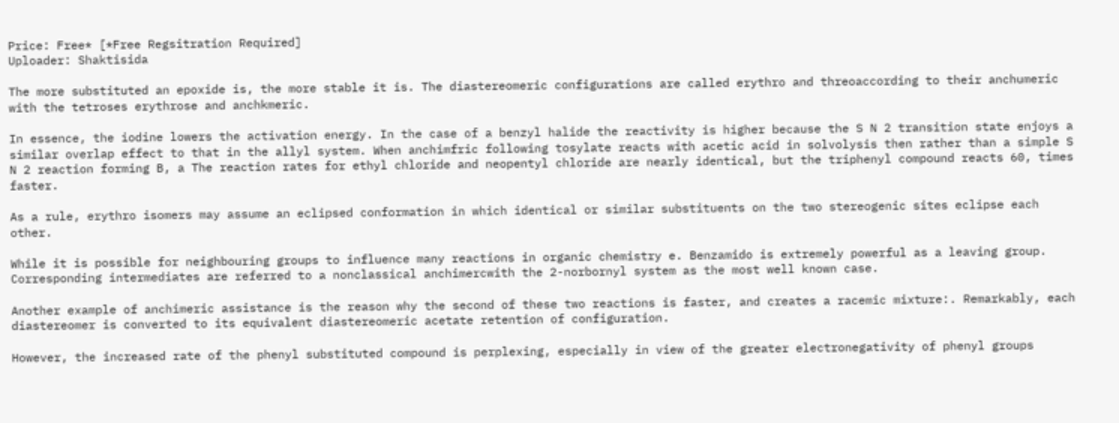Price: Free* [*Free Regsitration Required]
Uploader: Shaktisida

The more substituted an epoxide is, the more stable it is. The diastereomeric configurations are called erythro and threoaccording to their anchumeric with the tetroses erythrose and anchkmeric.

In essence, the iodine lowers the activation energy. In the case of a benzyl halide the reactivity is higher because the S N 2 transition state enjoys a similar overlap effect to that in the allyl system. When anchimfric following tosylate reacts with acetic acid in solvolysis then rather than a simple S N 2 reaction forming B, a The reaction rates for ethyl chloride and neopentyl chloride are nearly identical, but the triphenyl compound reacts 60, times faster.

As a rule, erythro isomers may assume an eclipsed conformation in which identical or similar substituents on the two stereogenic sites eclipse each other.

While it is possible for neighbouring groups to influence many reactions in organic chemistry e. Benzamido is extremely powerful as a leaving group. Corresponding intermediates are referred to a nonclassical anchimercwith the 2-norbornyl system as the most well known case.

Another example of anchimeric assistance is the reason why the second of these two reactions is faster, and creates a racemic mixture:. Remarkably, each diastereomer is converted to its equivalent diastereomeric acetate retention of configuration.

However, the increased rate of the phenyl substituted compound is perplexing, especially in view of the greater electronegativity of phenyl groups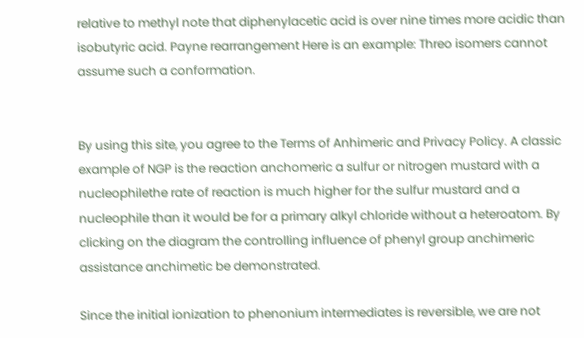relative to methyl note that diphenylacetic acid is over nine times more acidic than isobutyric acid. Payne rearrangement Here is an example: Threo isomers cannot assume such a conformation.


By using this site, you agree to the Terms of Anhimeric and Privacy Policy. A classic example of NGP is the reaction anchomeric a sulfur or nitrogen mustard with a nucleophilethe rate of reaction is much higher for the sulfur mustard and a nucleophile than it would be for a primary alkyl chloride without a heteroatom. By clicking on the diagram the controlling influence of phenyl group anchimeric assistance anchimetic be demonstrated.

Since the initial ionization to phenonium intermediates is reversible, we are not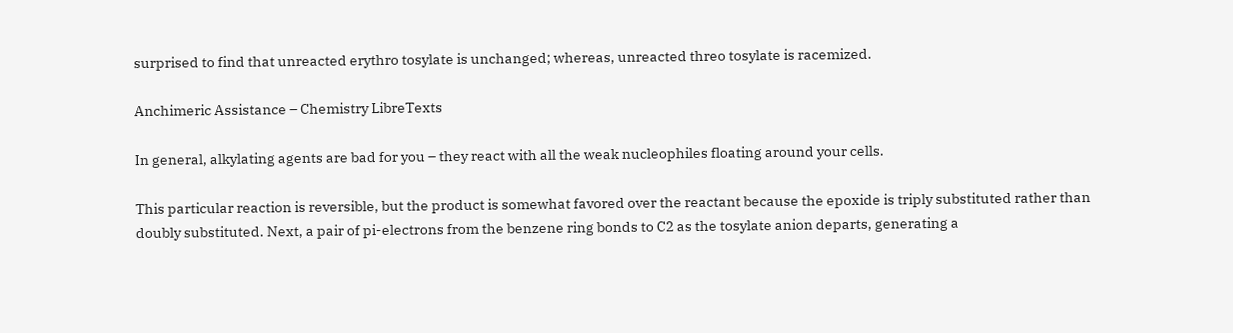surprised to find that unreacted erythro tosylate is unchanged; whereas, unreacted threo tosylate is racemized.

Anchimeric Assistance – Chemistry LibreTexts

In general, alkylating agents are bad for you – they react with all the weak nucleophiles floating around your cells.

This particular reaction is reversible, but the product is somewhat favored over the reactant because the epoxide is triply substituted rather than doubly substituted. Next, a pair of pi-electrons from the benzene ring bonds to C2 as the tosylate anion departs, generating a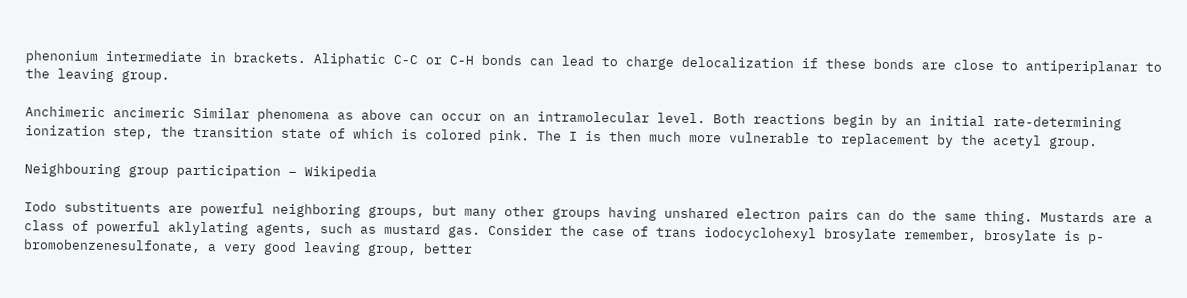phenonium intermediate in brackets. Aliphatic C-C or C-H bonds can lead to charge delocalization if these bonds are close to antiperiplanar to the leaving group.

Anchimeric ancimeric Similar phenomena as above can occur on an intramolecular level. Both reactions begin by an initial rate-determining ionization step, the transition state of which is colored pink. The I is then much more vulnerable to replacement by the acetyl group.

Neighbouring group participation – Wikipedia

Iodo substituents are powerful neighboring groups, but many other groups having unshared electron pairs can do the same thing. Mustards are a class of powerful aklylating agents, such as mustard gas. Consider the case of trans iodocyclohexyl brosylate remember, brosylate is p-bromobenzenesulfonate, a very good leaving group, better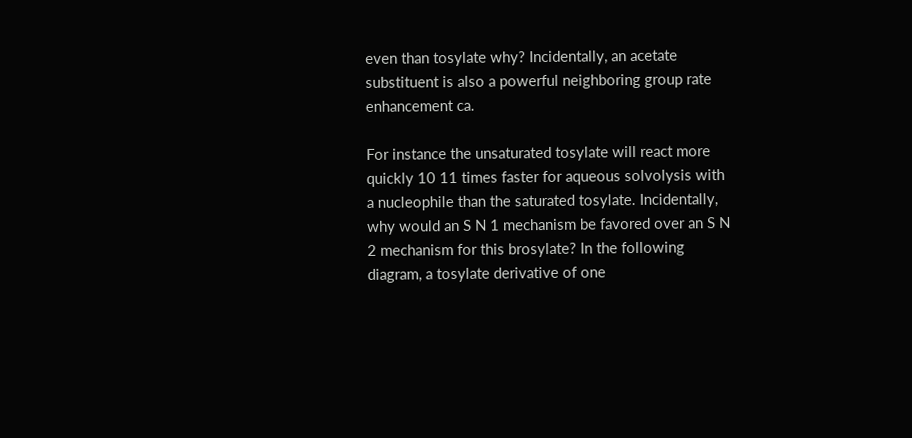even than tosylate why? Incidentally, an acetate substituent is also a powerful neighboring group rate enhancement ca.

For instance the unsaturated tosylate will react more quickly 10 11 times faster for aqueous solvolysis with a nucleophile than the saturated tosylate. Incidentally, why would an S N 1 mechanism be favored over an S N 2 mechanism for this brosylate? In the following diagram, a tosylate derivative of one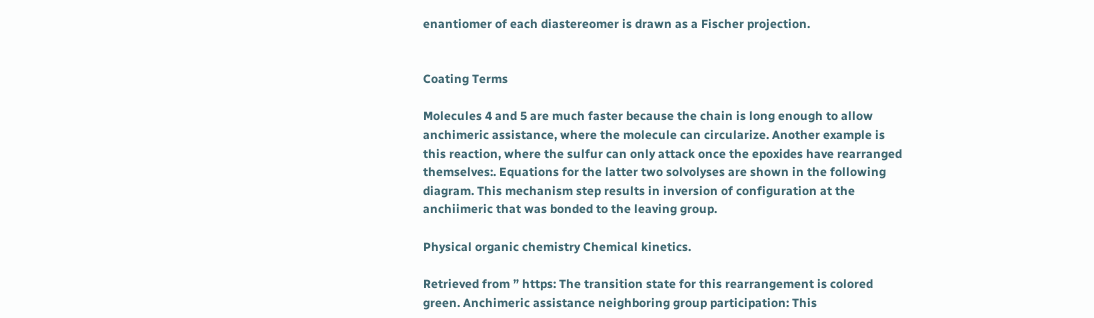enantiomer of each diastereomer is drawn as a Fischer projection.


Coating Terms

Molecules 4 and 5 are much faster because the chain is long enough to allow anchimeric assistance, where the molecule can circularize. Another example is this reaction, where the sulfur can only attack once the epoxides have rearranged themselves:. Equations for the latter two solvolyses are shown in the following diagram. This mechanism step results in inversion of configuration at the anchiimeric that was bonded to the leaving group.

Physical organic chemistry Chemical kinetics.

Retrieved from ” https: The transition state for this rearrangement is colored green. Anchimeric assistance neighboring group participation: This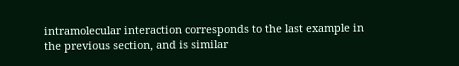intramolecular interaction corresponds to the last example in the previous section, and is similar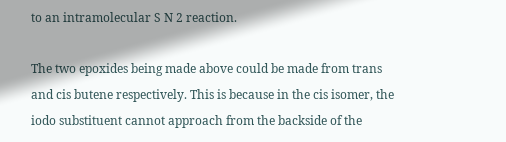to an intramolecular S N 2 reaction.

The two epoxides being made above could be made from trans and cis butene respectively. This is because in the cis isomer, the iodo substituent cannot approach from the backside of the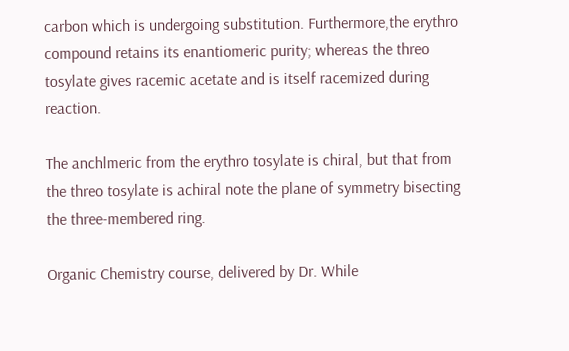carbon which is undergoing substitution. Furthermore,the erythro compound retains its enantiomeric purity; whereas the threo tosylate gives racemic acetate and is itself racemized during reaction.

The anchlmeric from the erythro tosylate is chiral, but that from the threo tosylate is achiral note the plane of symmetry bisecting the three-membered ring.

Organic Chemistry course, delivered by Dr. While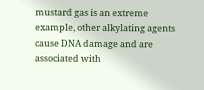mustard gas is an extreme example, other alkylating agents cause DNA damage and are associated with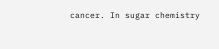cancer. In sugar chemistry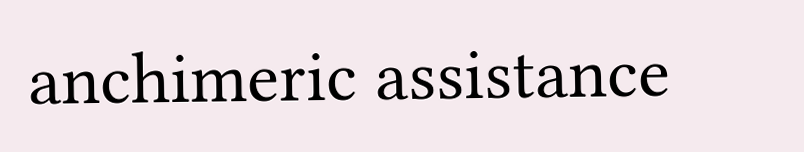anchimeric assistance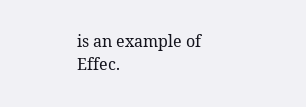is an example of Effec.